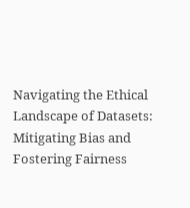Navigating the Ethical Landscape of Datasets: Mitigating Bias and Fostering Fairness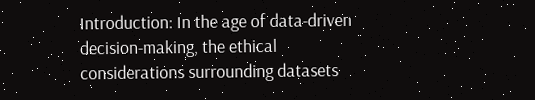Introduction: In the age of data-driven decision-making, the ethical considerations surrounding datasets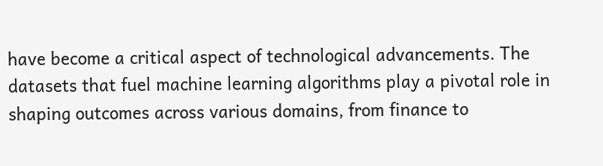have become a critical aspect of technological advancements. The datasets that fuel machine learning algorithms play a pivotal role in shaping outcomes across various domains, from finance to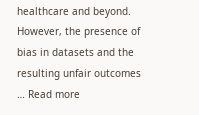healthcare and beyond. However, the presence of bias in datasets and the resulting unfair outcomes … Read more